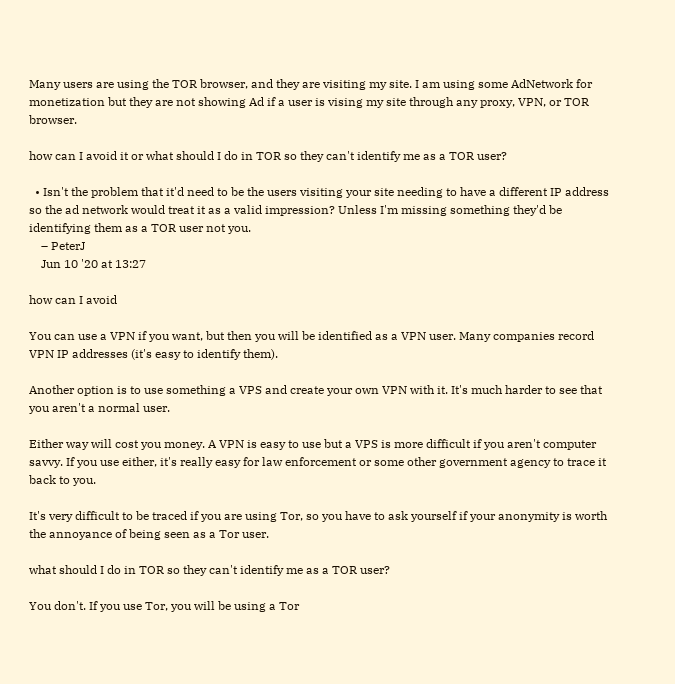Many users are using the TOR browser, and they are visiting my site. I am using some AdNetwork for monetization but they are not showing Ad if a user is vising my site through any proxy, VPN, or TOR browser.

how can I avoid it or what should I do in TOR so they can't identify me as a TOR user?

  • Isn't the problem that it'd need to be the users visiting your site needing to have a different IP address so the ad network would treat it as a valid impression? Unless I'm missing something they'd be identifying them as a TOR user not you.
    – PeterJ
    Jun 10 '20 at 13:27

how can I avoid

You can use a VPN if you want, but then you will be identified as a VPN user. Many companies record VPN IP addresses (it's easy to identify them).

Another option is to use something a VPS and create your own VPN with it. It's much harder to see that you aren't a normal user.

Either way will cost you money. A VPN is easy to use but a VPS is more difficult if you aren't computer savvy. If you use either, it's really easy for law enforcement or some other government agency to trace it back to you.

It's very difficult to be traced if you are using Tor, so you have to ask yourself if your anonymity is worth the annoyance of being seen as a Tor user.

what should I do in TOR so they can't identify me as a TOR user?

You don't. If you use Tor, you will be using a Tor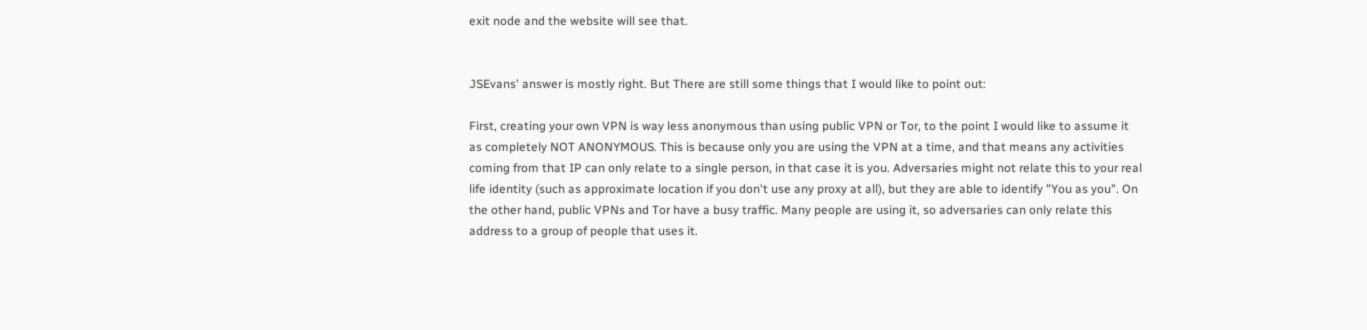exit node and the website will see that.


JSEvans' answer is mostly right. But There are still some things that I would like to point out:

First, creating your own VPN is way less anonymous than using public VPN or Tor, to the point I would like to assume it as completely NOT ANONYMOUS. This is because only you are using the VPN at a time, and that means any activities coming from that IP can only relate to a single person, in that case it is you. Adversaries might not relate this to your real life identity (such as approximate location if you don't use any proxy at all), but they are able to identify "You as you". On the other hand, public VPNs and Tor have a busy traffic. Many people are using it, so adversaries can only relate this address to a group of people that uses it.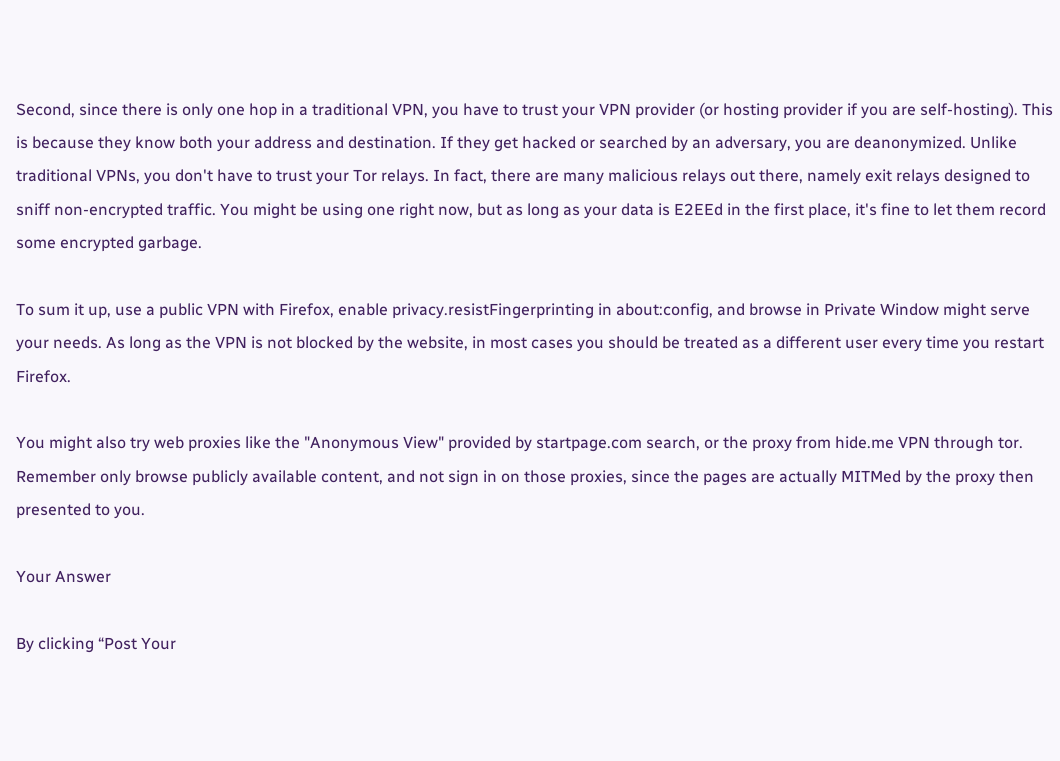Second, since there is only one hop in a traditional VPN, you have to trust your VPN provider (or hosting provider if you are self-hosting). This is because they know both your address and destination. If they get hacked or searched by an adversary, you are deanonymized. Unlike traditional VPNs, you don't have to trust your Tor relays. In fact, there are many malicious relays out there, namely exit relays designed to sniff non-encrypted traffic. You might be using one right now, but as long as your data is E2EEd in the first place, it's fine to let them record some encrypted garbage.

To sum it up, use a public VPN with Firefox, enable privacy.resistFingerprinting in about:config, and browse in Private Window might serve your needs. As long as the VPN is not blocked by the website, in most cases you should be treated as a different user every time you restart Firefox.

You might also try web proxies like the "Anonymous View" provided by startpage.com search, or the proxy from hide.me VPN through tor. Remember only browse publicly available content, and not sign in on those proxies, since the pages are actually MITMed by the proxy then presented to you.

Your Answer

By clicking “Post Your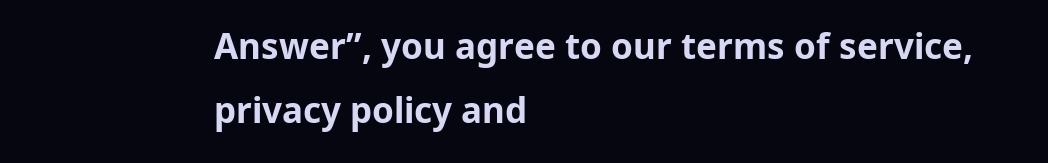Answer”, you agree to our terms of service, privacy policy and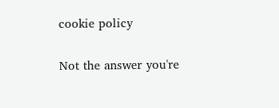cookie policy

Not the answer you're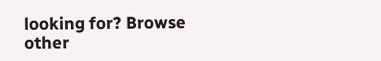looking for? Browse other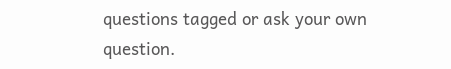questions tagged or ask your own question.